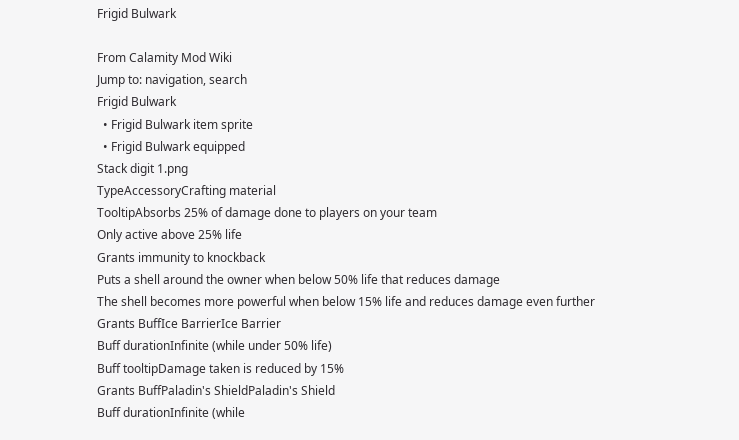Frigid Bulwark

From Calamity Mod Wiki
Jump to: navigation, search
Frigid Bulwark
  • Frigid Bulwark item sprite
  • Frigid Bulwark equipped
Stack digit 1.png
TypeAccessoryCrafting material
TooltipAbsorbs 25% of damage done to players on your team
Only active above 25% life
Grants immunity to knockback
Puts a shell around the owner when below 50% life that reduces damage
The shell becomes more powerful when below 15% life and reduces damage even further
Grants BuffIce BarrierIce Barrier
Buff durationInfinite (while under 50% life)
Buff tooltipDamage taken is reduced by 15%
Grants BuffPaladin's ShieldPaladin's Shield
Buff durationInfinite (while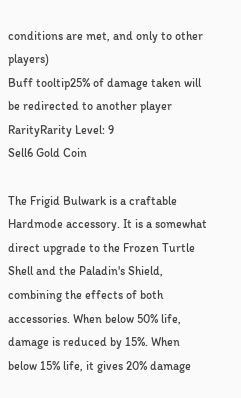conditions are met, and only to other players)
Buff tooltip25% of damage taken will be redirected to another player
RarityRarity Level: 9
Sell6 Gold Coin

The Frigid Bulwark is a craftable Hardmode accessory. It is a somewhat direct upgrade to the Frozen Turtle Shell and the Paladin's Shield, combining the effects of both accessories. When below 50% life, damage is reduced by 15%. When below 15% life, it gives 20% damage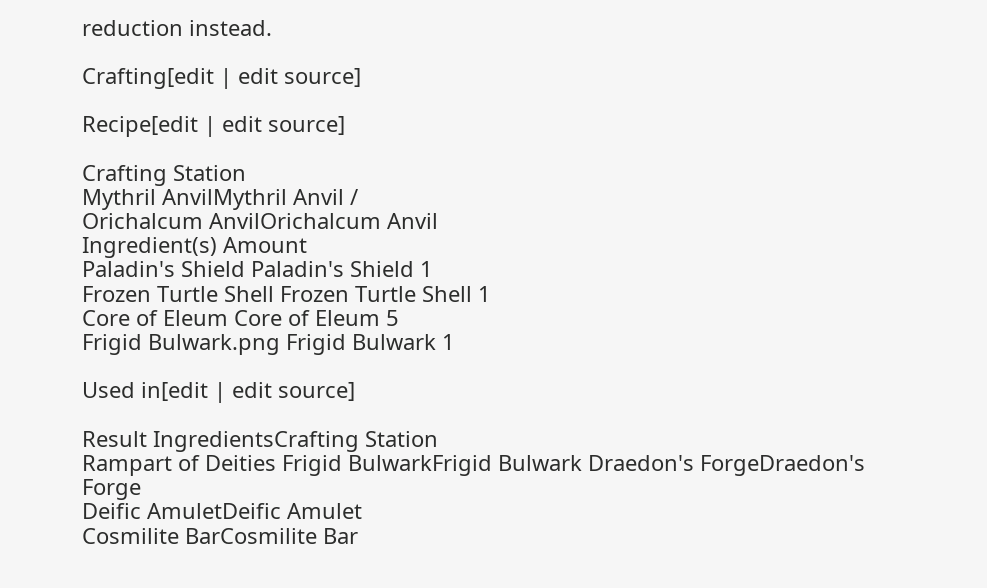reduction instead.

Crafting[edit | edit source]

Recipe[edit | edit source]

Crafting Station
Mythril AnvilMythril Anvil /
Orichalcum AnvilOrichalcum Anvil
Ingredient(s) Amount
Paladin's Shield Paladin's Shield 1
Frozen Turtle Shell Frozen Turtle Shell 1
Core of Eleum Core of Eleum 5
Frigid Bulwark.png Frigid Bulwark 1

Used in[edit | edit source]

Result IngredientsCrafting Station
Rampart of Deities Frigid BulwarkFrigid Bulwark Draedon's ForgeDraedon's Forge
Deific AmuletDeific Amulet
Cosmilite BarCosmilite Bar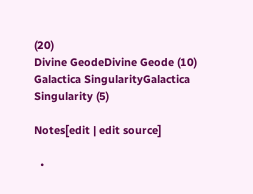(20)
Divine GeodeDivine Geode (10)
Galactica SingularityGalactica Singularity (5)

Notes[edit | edit source]

  •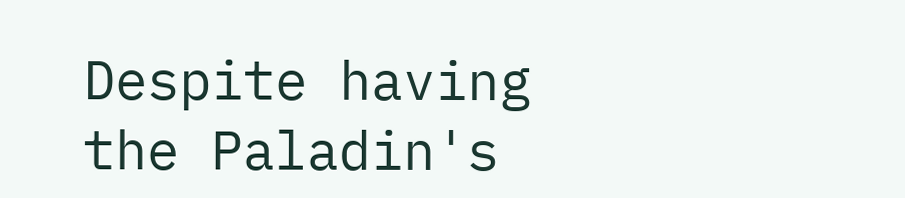Despite having the Paladin's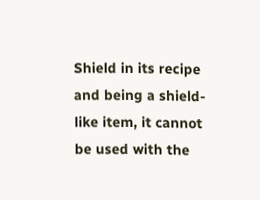Shield in its recipe and being a shield-like item, it cannot be used with the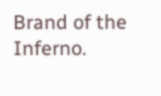Brand of the Inferno.